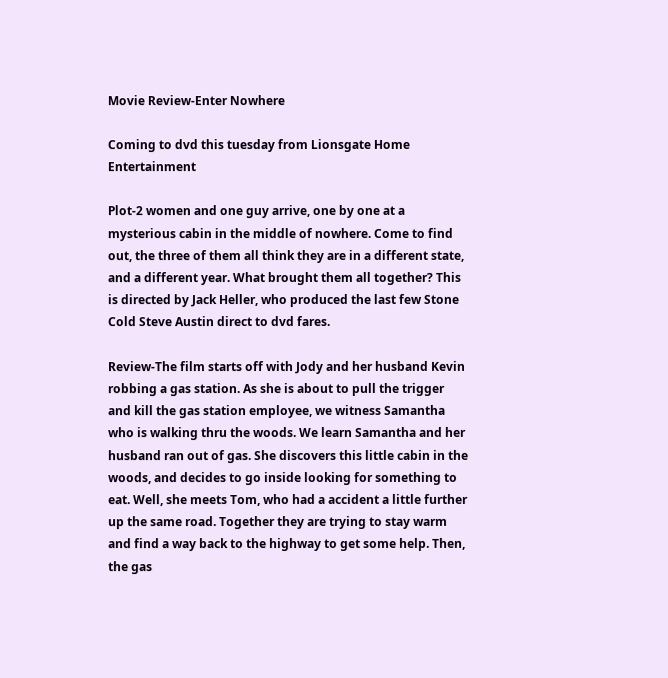Movie Review-Enter Nowhere

Coming to dvd this tuesday from Lionsgate Home Entertainment

Plot-2 women and one guy arrive, one by one at a mysterious cabin in the middle of nowhere. Come to find out, the three of them all think they are in a different state, and a different year. What brought them all together? This is directed by Jack Heller, who produced the last few Stone Cold Steve Austin direct to dvd fares.

Review-The film starts off with Jody and her husband Kevin robbing a gas station. As she is about to pull the trigger and kill the gas station employee, we witness Samantha who is walking thru the woods. We learn Samantha and her husband ran out of gas. She discovers this little cabin in the woods, and decides to go inside looking for something to eat. Well, she meets Tom, who had a accident a little further up the same road. Together they are trying to stay warm and find a way back to the highway to get some help. Then, the gas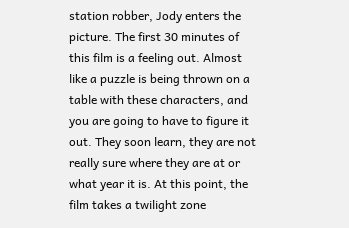station robber, Jody enters the picture. The first 30 minutes of this film is a feeling out. Almost like a puzzle is being thrown on a table with these characters, and you are going to have to figure it out. They soon learn, they are not really sure where they are at or what year it is. At this point, the film takes a twilight zone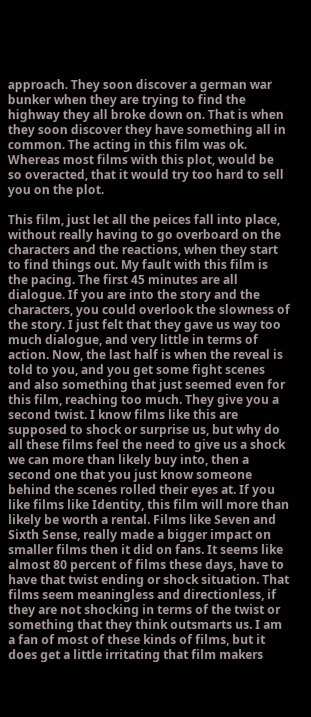approach. They soon discover a german war bunker when they are trying to find the highway they all broke down on. That is when they soon discover they have something all in common. The acting in this film was ok. Whereas most films with this plot, would be so overacted, that it would try too hard to sell you on the plot.

This film, just let all the peices fall into place, without really having to go overboard on the characters and the reactions, when they start to find things out. My fault with this film is the pacing. The first 45 minutes are all dialogue. If you are into the story and the characters, you could overlook the slowness of the story. I just felt that they gave us way too much dialogue, and very little in terms of action. Now, the last half is when the reveal is told to you, and you get some fight scenes and also something that just seemed even for this film, reaching too much. They give you a second twist. I know films like this are supposed to shock or surprise us, but why do all these films feel the need to give us a shock we can more than likely buy into, then a second one that you just know someone behind the scenes rolled their eyes at. If you like films like Identity, this film will more than likely be worth a rental. Films like Seven and Sixth Sense, really made a bigger impact on smaller films then it did on fans. It seems like almost 80 percent of films these days, have to have that twist ending or shock situation. That films seem meaningless and directionless, if they are not shocking in terms of the twist or something that they think outsmarts us. I am a fan of most of these kinds of films, but it does get a little irritating that film makers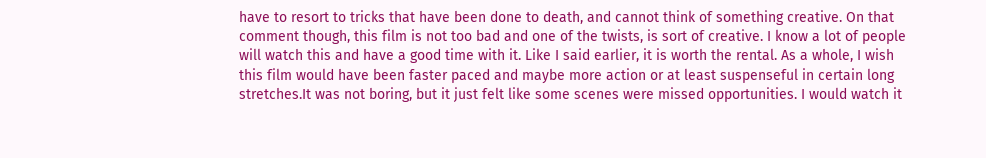have to resort to tricks that have been done to death, and cannot think of something creative. On that comment though, this film is not too bad and one of the twists, is sort of creative. I know a lot of people will watch this and have a good time with it. Like I said earlier, it is worth the rental. As a whole, I wish this film would have been faster paced and maybe more action or at least suspenseful in certain long stretches.It was not boring, but it just felt like some scenes were missed opportunities. I would watch it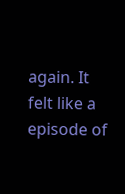again. It felt like a episode of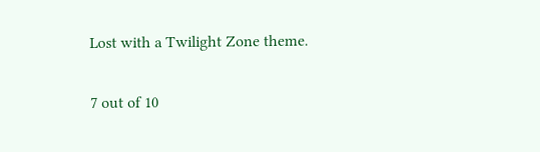Lost with a Twilight Zone theme.

7 out of 10